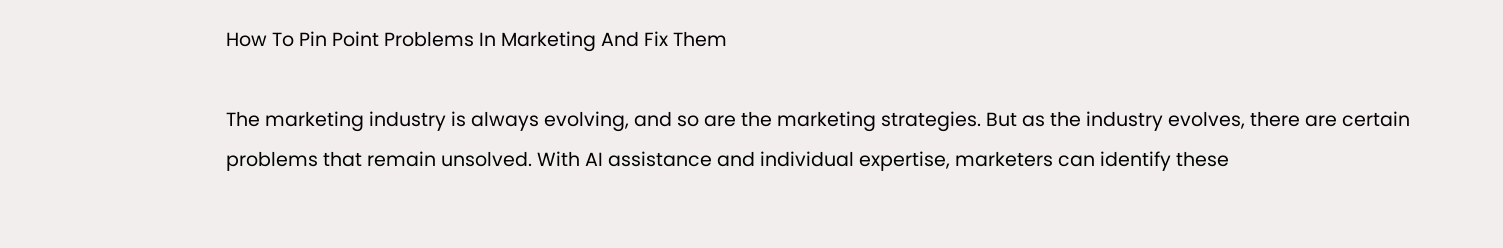How To Pin Point Problems In Marketing And Fix Them

The marketing industry is always evolving, and so are the marketing strategies. But as the industry evolves, there are certain problems that remain unsolved. With AI assistance and individual expertise, marketers can identify these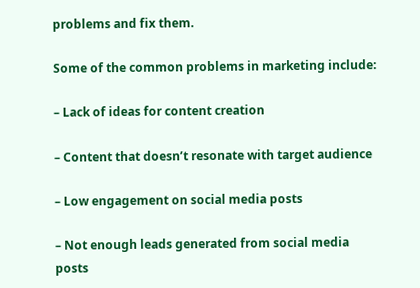problems and fix them.

Some of the common problems in marketing include:

– Lack of ideas for content creation

– Content that doesn’t resonate with target audience

– Low engagement on social media posts

– Not enough leads generated from social media posts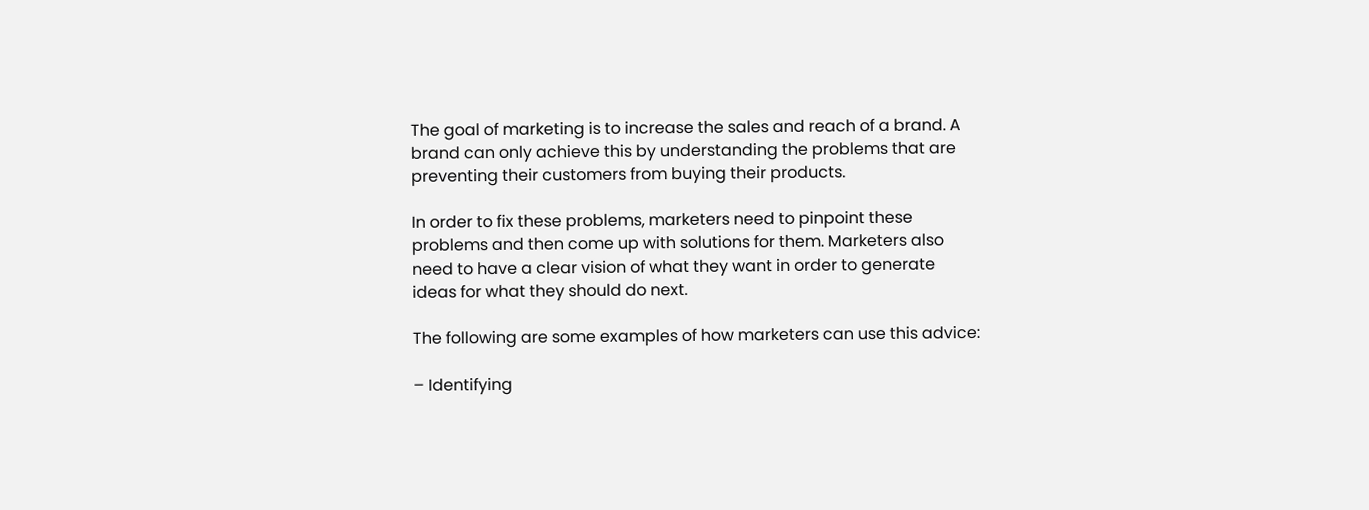The goal of marketing is to increase the sales and reach of a brand. A brand can only achieve this by understanding the problems that are preventing their customers from buying their products.

In order to fix these problems, marketers need to pinpoint these problems and then come up with solutions for them. Marketers also need to have a clear vision of what they want in order to generate ideas for what they should do next.

The following are some examples of how marketers can use this advice:

– Identifying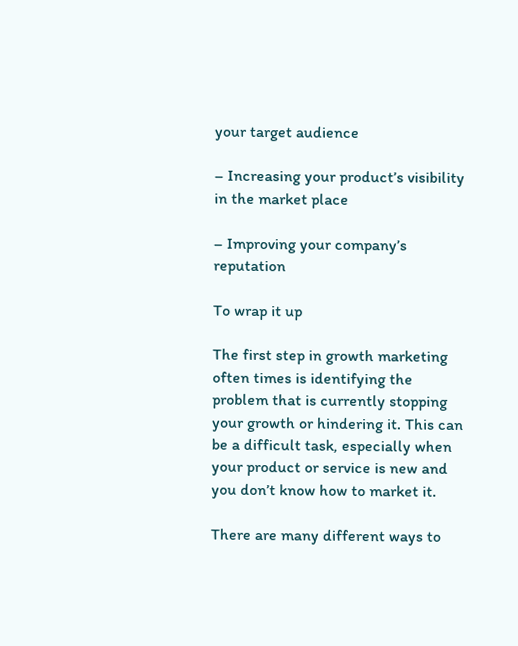your target audience

– Increasing your product’s visibility in the market place

– Improving your company’s reputation

To wrap it up

The first step in growth marketing often times is identifying the problem that is currently stopping your growth or hindering it. This can be a difficult task, especially when your product or service is new and you don’t know how to market it.

There are many different ways to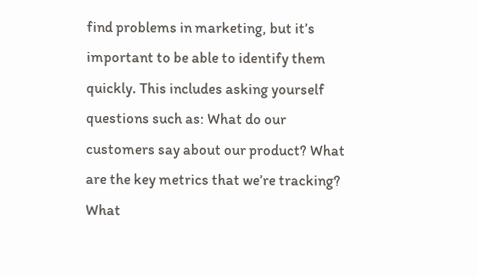find problems in marketing, but it’s important to be able to identify them quickly. This includes asking yourself questions such as: What do our customers say about our product? What are the key metrics that we’re tracking? What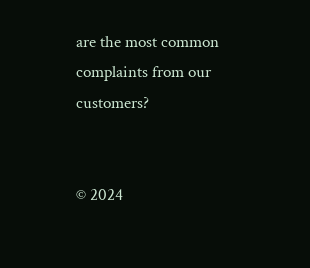are the most common complaints from our customers?


© 2024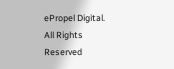ePropel Digital. All Rights Reserved